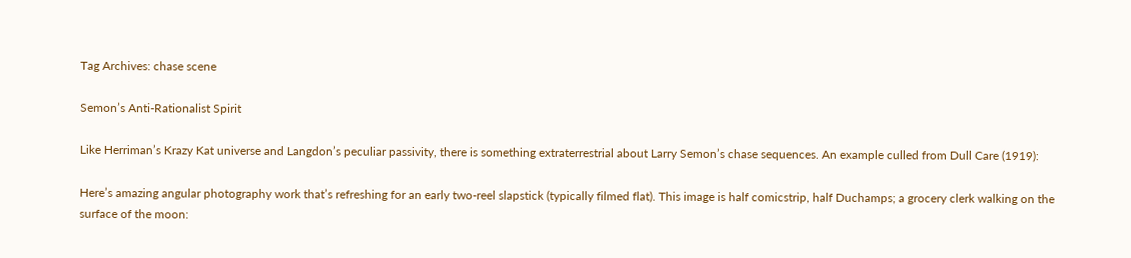Tag Archives: chase scene

Semon’s Anti-Rationalist Spirit

Like Herriman’s Krazy Kat universe and Langdon’s peculiar passivity, there is something extraterrestrial about Larry Semon’s chase sequences. An example culled from Dull Care (1919):

Here’s amazing angular photography work that’s refreshing for an early two-reel slapstick (typically filmed flat). This image is half comicstrip, half Duchamps; a grocery clerk walking on the surface of the moon: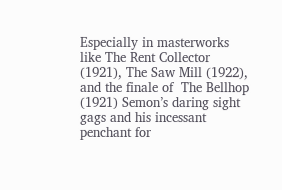Especially in masterworks like The Rent Collector (1921), The Saw Mill (1922), and the finale of  The Bellhop (1921) Semon’s daring sight gags and his incessant penchant for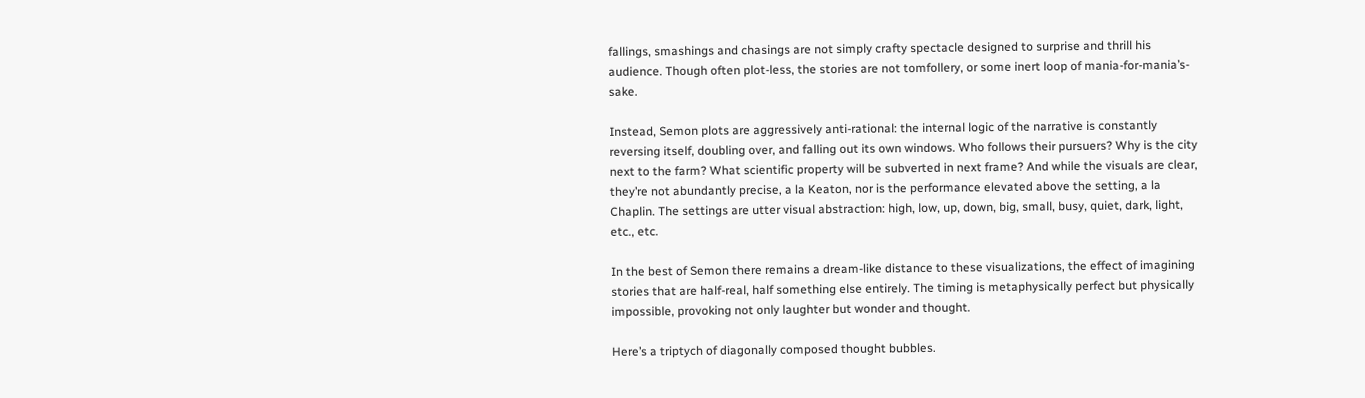fallings, smashings and chasings are not simply crafty spectacle designed to surprise and thrill his audience. Though often plot-less, the stories are not tomfollery, or some inert loop of mania-for-mania’s-sake.

Instead, Semon plots are aggressively anti-rational: the internal logic of the narrative is constantly reversing itself, doubling over, and falling out its own windows. Who follows their pursuers? Why is the city next to the farm? What scientific property will be subverted in next frame? And while the visuals are clear, they’re not abundantly precise, a la Keaton, nor is the performance elevated above the setting, a la Chaplin. The settings are utter visual abstraction: high, low, up, down, big, small, busy, quiet, dark, light, etc., etc.

In the best of Semon there remains a dream-like distance to these visualizations, the effect of imagining stories that are half-real, half something else entirely. The timing is metaphysically perfect but physically impossible, provoking not only laughter but wonder and thought.

Here’s a triptych of diagonally composed thought bubbles.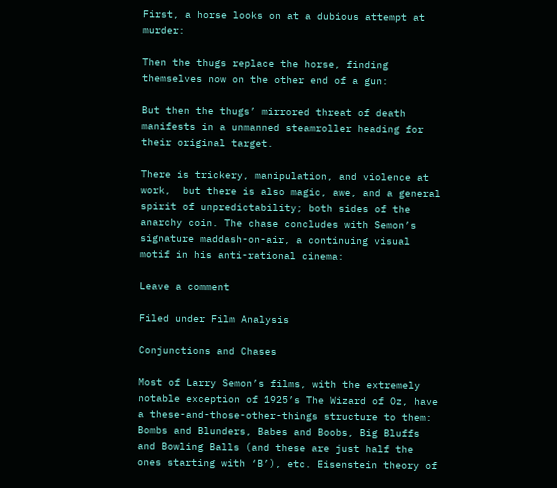First, a horse looks on at a dubious attempt at murder:

Then the thugs replace the horse, finding themselves now on the other end of a gun:

But then the thugs’ mirrored threat of death manifests in a unmanned steamroller heading for their original target.

There is trickery, manipulation, and violence at work,  but there is also magic, awe, and a general spirit of unpredictability; both sides of the anarchy coin. The chase concludes with Semon’s signature maddash-on-air, a continuing visual motif in his anti-rational cinema:

Leave a comment

Filed under Film Analysis

Conjunctions and Chases

Most of Larry Semon’s films, with the extremely notable exception of 1925’s The Wizard of Oz, have a these-and-those-other-things structure to them: Bombs and Blunders, Babes and Boobs, Big Bluffs and Bowling Balls (and these are just half the ones starting with ‘B’), etc. Eisenstein theory of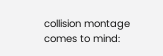collision montage comes to mind: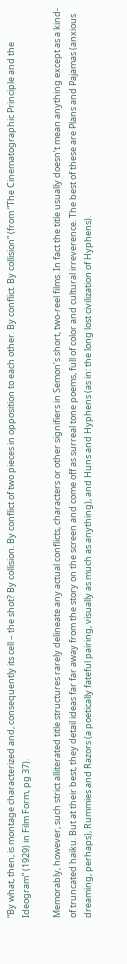“By what, then, is montage characterized and, consequently its cell – the shot? By collision. By conflict of two pieces in opposition to each other. By conflict. By collision” (from “The Cinematographic Principle and the Ideogram” (1929) in Film Form, pg 37).

Memorably, however, such strict alliterated title structures rarely delineate any actual conflicts, characters or other signifiers in Semon’s short, two-reel films. In fact the title usually doesn’t mean anything except as a kind-of truncated haiku. But at their best, they detail ideas far far away from the story on the screen and come off as surreal tone poems, full of color and cultural irreverence. The best of these are Plans and Pajamas (anxious dreaming, perhaps), Rummies and Razors (a poetically fateful pairing, visually as much as anything), and Huns and Hyphens (as in: the long lost civilization of Hyphens).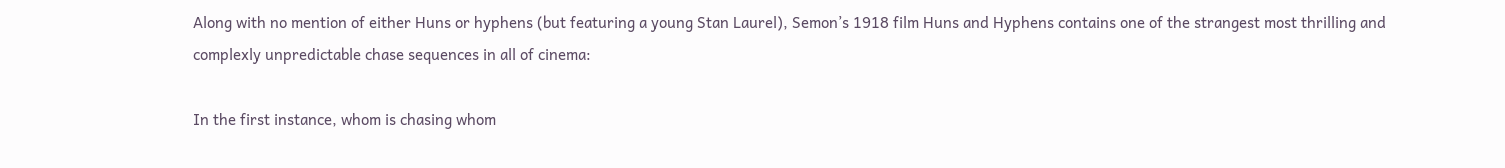Along with no mention of either Huns or hyphens (but featuring a young Stan Laurel), Semon’s 1918 film Huns and Hyphens contains one of the strangest most thrilling and complexly unpredictable chase sequences in all of cinema:

In the first instance, whom is chasing whom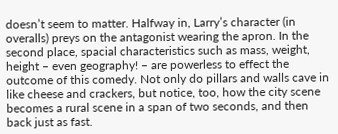doesn’t seem to matter. Halfway in, Larry’s character (in overalls) preys on the antagonist wearing the apron. In the second place, spacial characteristics such as mass, weight, height – even geography! – are powerless to effect the outcome of this comedy. Not only do pillars and walls cave in like cheese and crackers, but notice, too, how the city scene becomes a rural scene in a span of two seconds, and then back just as fast.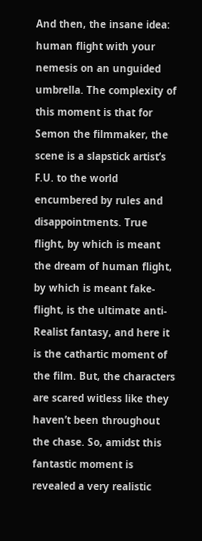And then, the insane idea: human flight with your nemesis on an unguided umbrella. The complexity of this moment is that for Semon the filmmaker, the scene is a slapstick artist’s F.U. to the world encumbered by rules and disappointments. True flight, by which is meant the dream of human flight, by which is meant fake-flight, is the ultimate anti-Realist fantasy, and here it is the cathartic moment of the film. But, the characters are scared witless like they haven’t been throughout the chase. So, amidst this fantastic moment is revealed a very realistic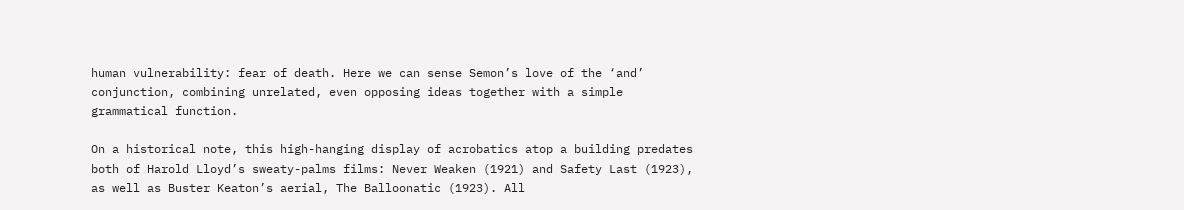human vulnerability: fear of death. Here we can sense Semon’s love of the ‘and’ conjunction, combining unrelated, even opposing ideas together with a simple grammatical function.

On a historical note, this high-hanging display of acrobatics atop a building predates both of Harold Lloyd’s sweaty-palms films: Never Weaken (1921) and Safety Last (1923), as well as Buster Keaton’s aerial, The Balloonatic (1923). All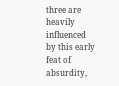three are heavily influenced by this early feat of absurdity,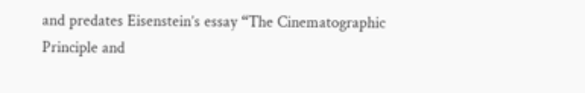and predates Eisenstein’s essay “The Cinematographic Principle and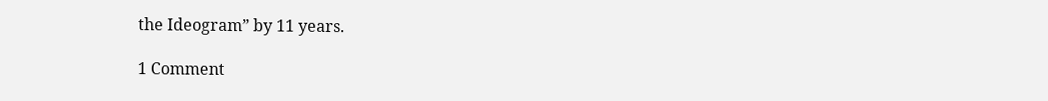the Ideogram” by 11 years.

1 Comment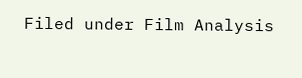Filed under Film Analysis